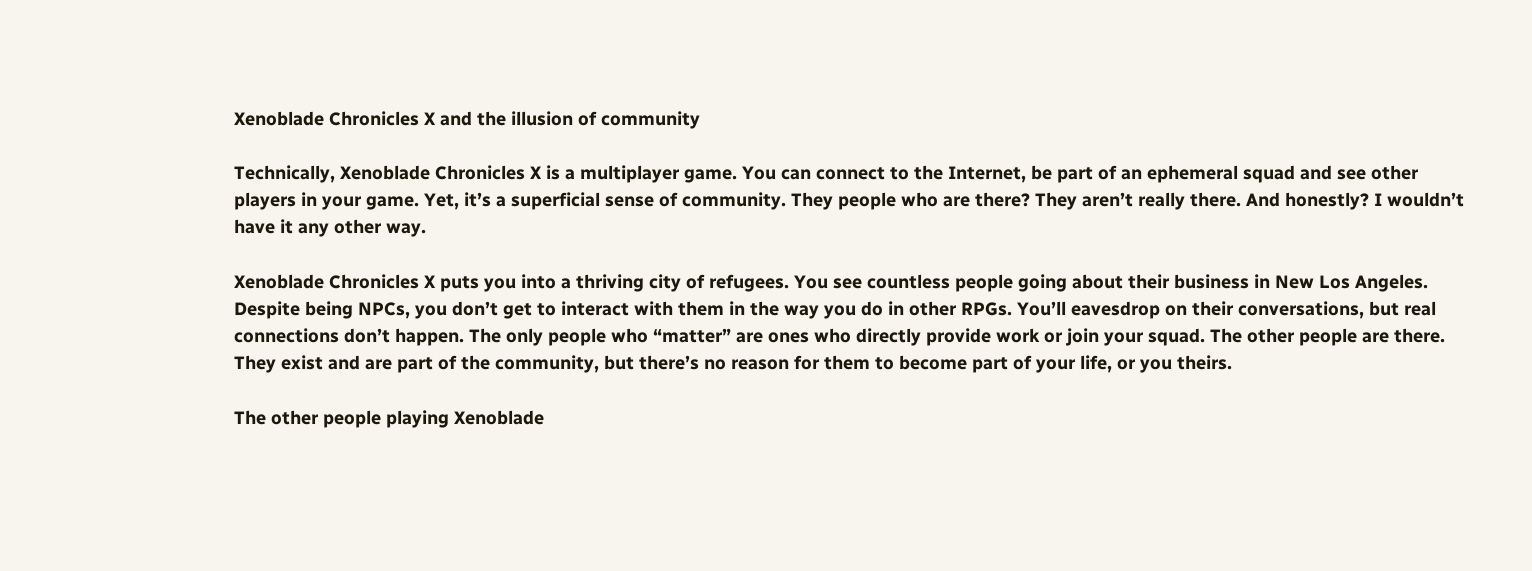Xenoblade Chronicles X and the illusion of community

Technically, Xenoblade Chronicles X is a multiplayer game. You can connect to the Internet, be part of an ephemeral squad and see other players in your game. Yet, it’s a superficial sense of community. They people who are there? They aren’t really there. And honestly? I wouldn’t have it any other way.

Xenoblade Chronicles X puts you into a thriving city of refugees. You see countless people going about their business in New Los Angeles. Despite being NPCs, you don’t get to interact with them in the way you do in other RPGs. You’ll eavesdrop on their conversations, but real connections don’t happen. The only people who “matter” are ones who directly provide work or join your squad. The other people are there. They exist and are part of the community, but there’s no reason for them to become part of your life, or you theirs.

The other people playing Xenoblade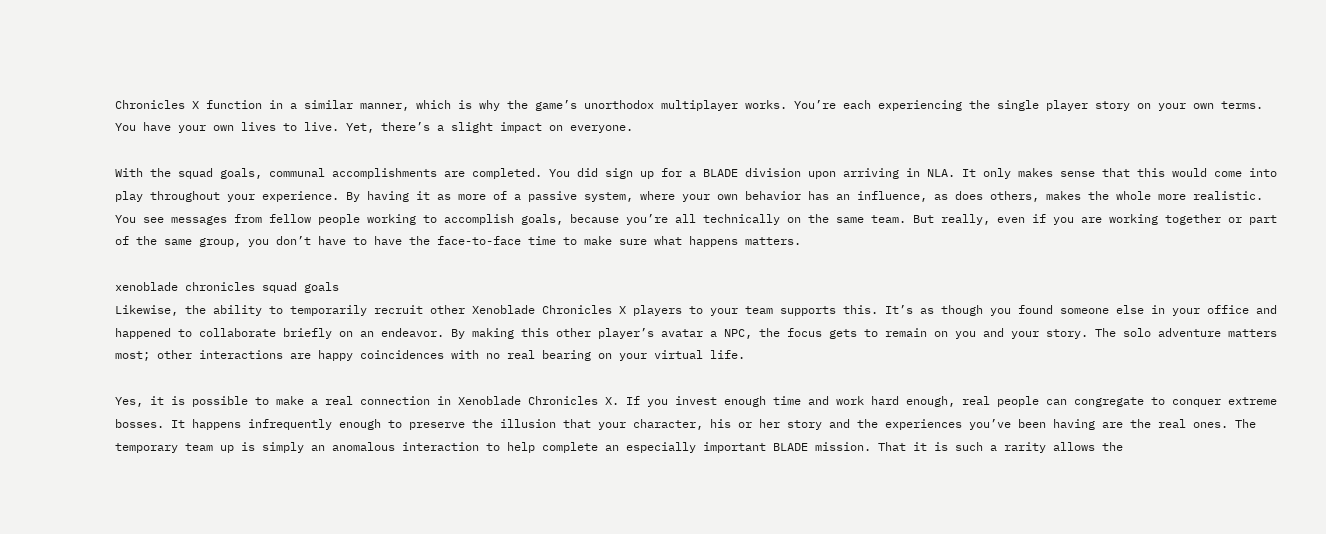Chronicles X function in a similar manner, which is why the game’s unorthodox multiplayer works. You’re each experiencing the single player story on your own terms. You have your own lives to live. Yet, there’s a slight impact on everyone.

With the squad goals, communal accomplishments are completed. You did sign up for a BLADE division upon arriving in NLA. It only makes sense that this would come into play throughout your experience. By having it as more of a passive system, where your own behavior has an influence, as does others, makes the whole more realistic. You see messages from fellow people working to accomplish goals, because you’re all technically on the same team. But really, even if you are working together or part of the same group, you don’t have to have the face-to-face time to make sure what happens matters.

xenoblade chronicles squad goals
Likewise, the ability to temporarily recruit other Xenoblade Chronicles X players to your team supports this. It’s as though you found someone else in your office and happened to collaborate briefly on an endeavor. By making this other player’s avatar a NPC, the focus gets to remain on you and your story. The solo adventure matters most; other interactions are happy coincidences with no real bearing on your virtual life.

Yes, it is possible to make a real connection in Xenoblade Chronicles X. If you invest enough time and work hard enough, real people can congregate to conquer extreme bosses. It happens infrequently enough to preserve the illusion that your character, his or her story and the experiences you’ve been having are the real ones. The temporary team up is simply an anomalous interaction to help complete an especially important BLADE mission. That it is such a rarity allows the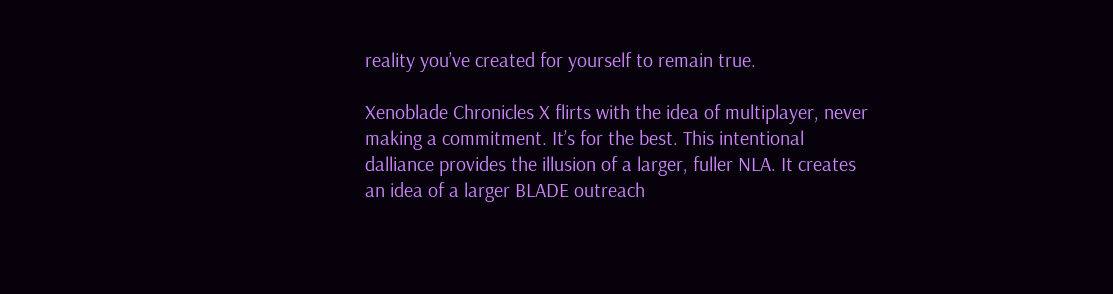reality you’ve created for yourself to remain true.

Xenoblade Chronicles X flirts with the idea of multiplayer, never making a commitment. It’s for the best. This intentional dalliance provides the illusion of a larger, fuller NLA. It creates an idea of a larger BLADE outreach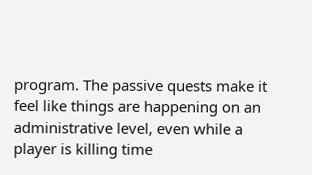program. The passive quests make it feel like things are happening on an administrative level, even while a player is killing time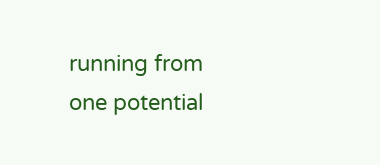running from one potential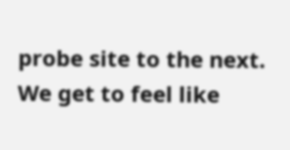probe site to the next. We get to feel like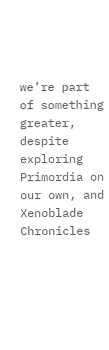we’re part of something greater, despite exploring Primordia on our own, and Xenoblade Chronicles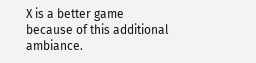X is a better game because of this additional ambiance.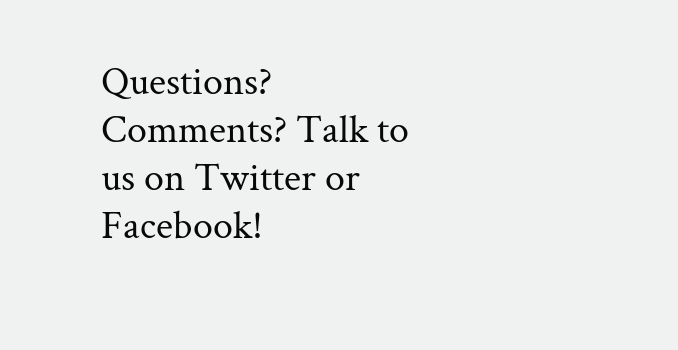Questions? Comments? Talk to us on Twitter or Facebook!